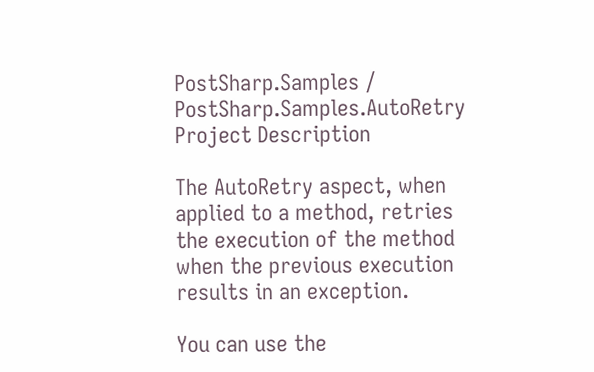PostSharp.Samples / PostSharp.Samples.AutoRetry
Project Description

The AutoRetry aspect, when applied to a method, retries the execution of the method when the previous execution results in an exception.

You can use the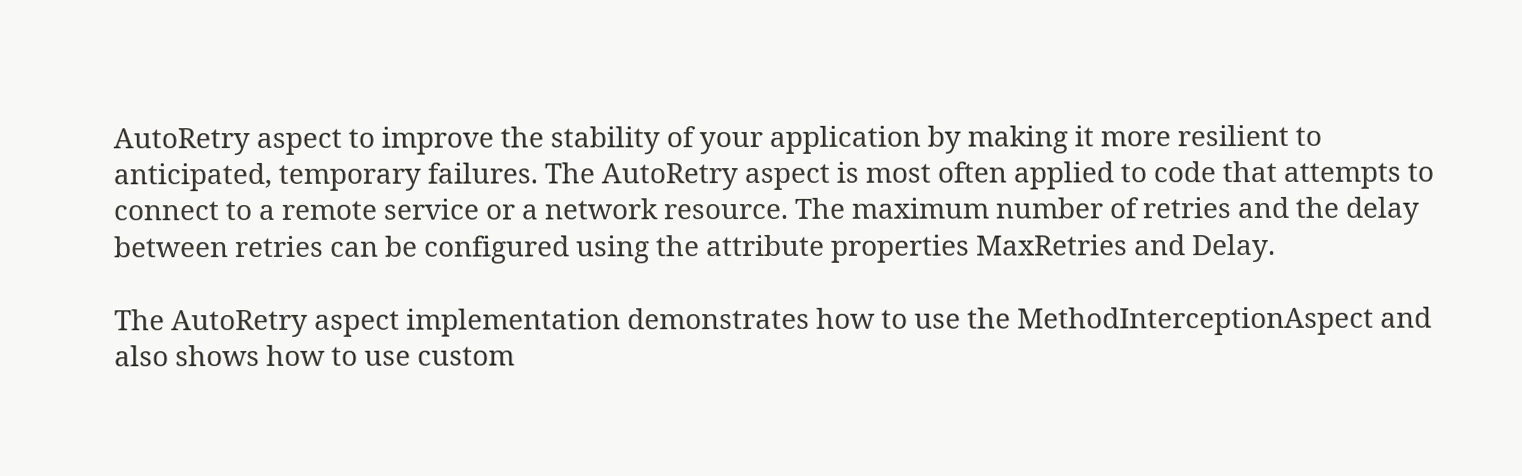AutoRetry aspect to improve the stability of your application by making it more resilient to anticipated, temporary failures. The AutoRetry aspect is most often applied to code that attempts to connect to a remote service or a network resource. The maximum number of retries and the delay between retries can be configured using the attribute properties MaxRetries and Delay.

The AutoRetry aspect implementation demonstrates how to use the MethodInterceptionAspect and also shows how to use custom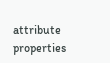attribute properties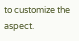to customize the aspect.